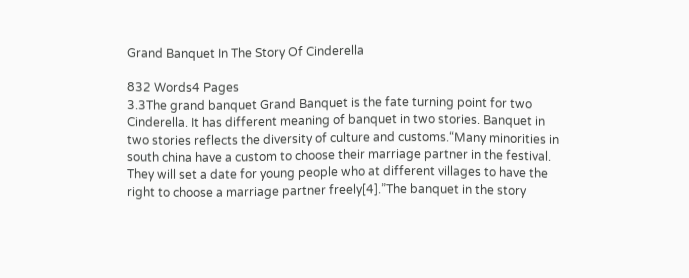Grand Banquet In The Story Of Cinderella

832 Words4 Pages
3.3The grand banquet Grand Banquet is the fate turning point for two Cinderella. It has different meaning of banquet in two stories. Banquet in two stories reflects the diversity of culture and customs.“Many minorities in south china have a custom to choose their marriage partner in the festival. They will set a date for young people who at different villages to have the right to choose a marriage partner freely[4].”The banquet in the story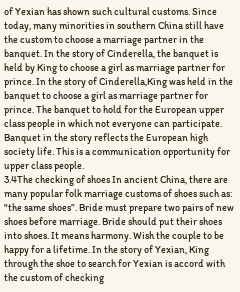of Yexian has shown such cultural customs. Since today, many minorities in southern China still have the custom to choose a marriage partner in the banquet. In the story of Cinderella, the banquet is held by King to choose a girl as marriage partner for prince. In the story of Cinderella,King was held in the banquet to choose a girl as marriage partner for prince. The banquet to hold for the European upper class people in which not everyone can participate. Banquet in the story reflects the European high society life. This is a communication opportunity for upper class people.
3.4The checking of shoes In ancient China, there are many popular folk marriage customs of shoes such as: "the same shoes”. Bride must prepare two pairs of new shoes before marriage. Bride should put their shoes into shoes. It means harmony. Wish the couple to be happy for a lifetime. In the story of Yexian, King through the shoe to search for Yexian is accord with the custom of checking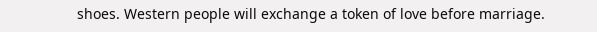shoes. Western people will exchange a token of love before marriage.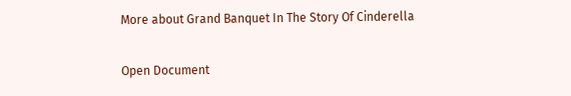More about Grand Banquet In The Story Of Cinderella

Open Document